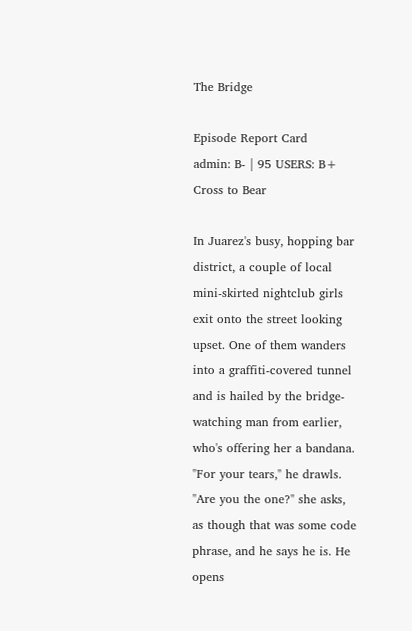The Bridge

Episode Report Card
admin: B- | 95 USERS: B+
Cross to Bear

In Juarez's busy, hopping bar district, a couple of local mini-skirted nightclub girls exit onto the street looking upset. One of them wanders into a graffiti-covered tunnel and is hailed by the bridge-watching man from earlier, who's offering her a bandana. "For your tears," he drawls. "Are you the one?" she asks, as though that was some code phrase, and he says he is. He opens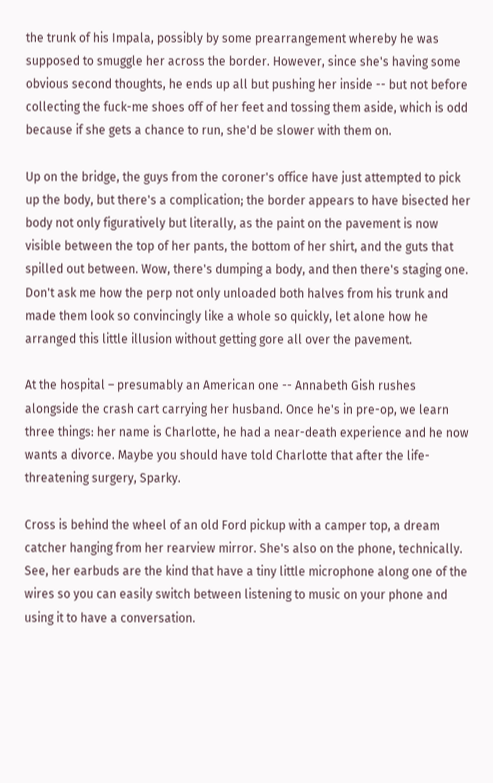the trunk of his Impala, possibly by some prearrangement whereby he was supposed to smuggle her across the border. However, since she's having some obvious second thoughts, he ends up all but pushing her inside -- but not before collecting the fuck-me shoes off of her feet and tossing them aside, which is odd because if she gets a chance to run, she'd be slower with them on.

Up on the bridge, the guys from the coroner's office have just attempted to pick up the body, but there's a complication; the border appears to have bisected her body not only figuratively but literally, as the paint on the pavement is now visible between the top of her pants, the bottom of her shirt, and the guts that spilled out between. Wow, there's dumping a body, and then there's staging one. Don't ask me how the perp not only unloaded both halves from his trunk and made them look so convincingly like a whole so quickly, let alone how he arranged this little illusion without getting gore all over the pavement.

At the hospital – presumably an American one -- Annabeth Gish rushes alongside the crash cart carrying her husband. Once he's in pre-op, we learn three things: her name is Charlotte, he had a near-death experience and he now wants a divorce. Maybe you should have told Charlotte that after the life-threatening surgery, Sparky.

Cross is behind the wheel of an old Ford pickup with a camper top, a dream catcher hanging from her rearview mirror. She's also on the phone, technically. See, her earbuds are the kind that have a tiny little microphone along one of the wires so you can easily switch between listening to music on your phone and using it to have a conversation.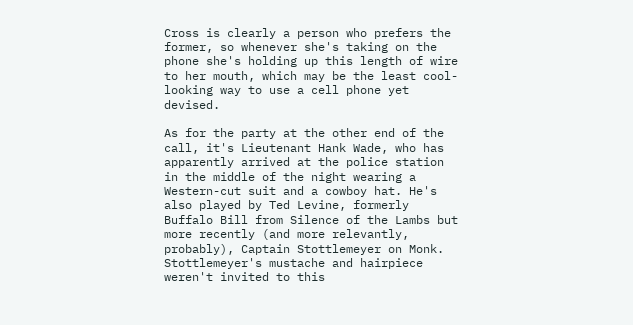Cross is clearly a person who prefers the former, so whenever she's taking on the phone she's holding up this length of wire to her mouth, which may be the least cool-looking way to use a cell phone yet devised.

As for the party at the other end of the call, it's Lieutenant Hank Wade, who has apparently arrived at the police station in the middle of the night wearing a Western-cut suit and a cowboy hat. He's also played by Ted Levine, formerly Buffalo Bill from Silence of the Lambs but more recently (and more relevantly, probably), Captain Stottlemeyer on Monk. Stottlemeyer's mustache and hairpiece weren't invited to this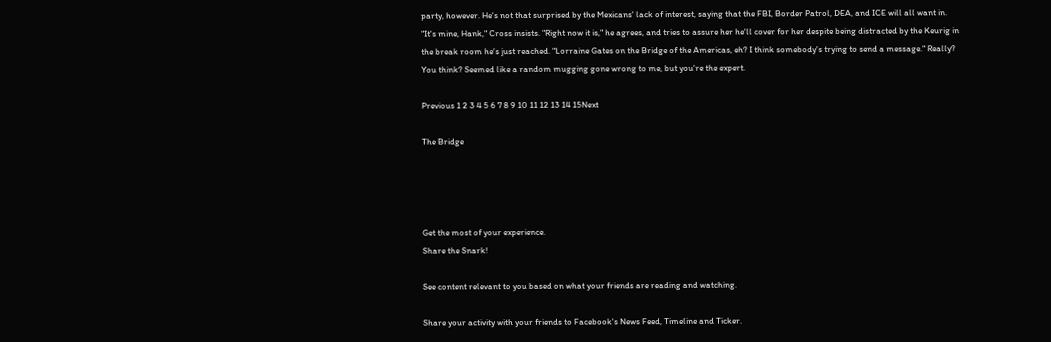party, however. He's not that surprised by the Mexicans' lack of interest, saying that the FBI, Border Patrol, DEA, and ICE will all want in. "It's mine, Hank," Cross insists. "Right now it is," he agrees, and tries to assure her he'll cover for her despite being distracted by the Keurig in the break room he's just reached. "Lorraine Gates on the Bridge of the Americas, eh? I think somebody's trying to send a message." Really? You think? Seemed like a random mugging gone wrong to me, but you're the expert.

Previous 1 2 3 4 5 6 7 8 9 10 11 12 13 14 15Next

The Bridge




Get the most of your experience.
Share the Snark!

See content relevant to you based on what your friends are reading and watching.

Share your activity with your friends to Facebook's News Feed, Timeline and Ticker.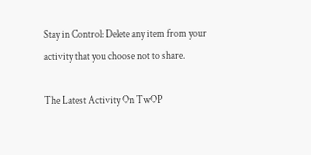Stay in Control: Delete any item from your activity that you choose not to share.

The Latest Activity On TwOP